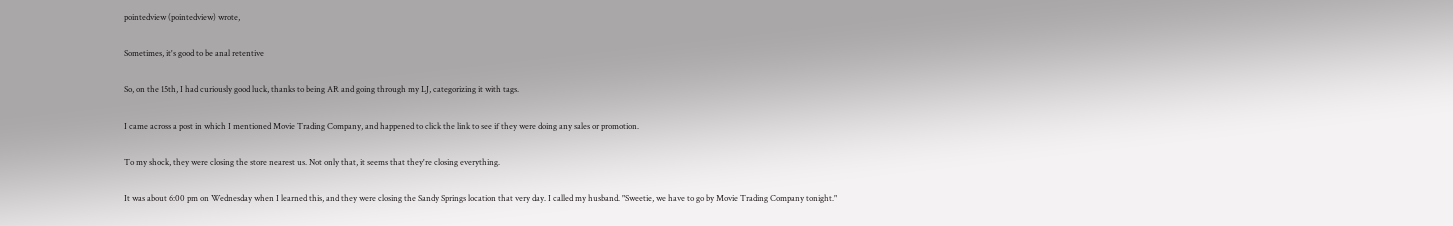pointedview (pointedview) wrote,

Sometimes, it's good to be anal retentive

So, on the 15th, I had curiously good luck, thanks to being AR and going through my LJ, categorizing it with tags.

I came across a post in which I mentioned Movie Trading Company, and happened to click the link to see if they were doing any sales or promotion.

To my shock, they were closing the store nearest us. Not only that, it seems that they're closing everything.

It was about 6:00 pm on Wednesday when I learned this, and they were closing the Sandy Springs location that very day. I called my husband. "Sweetie, we have to go by Movie Trading Company tonight."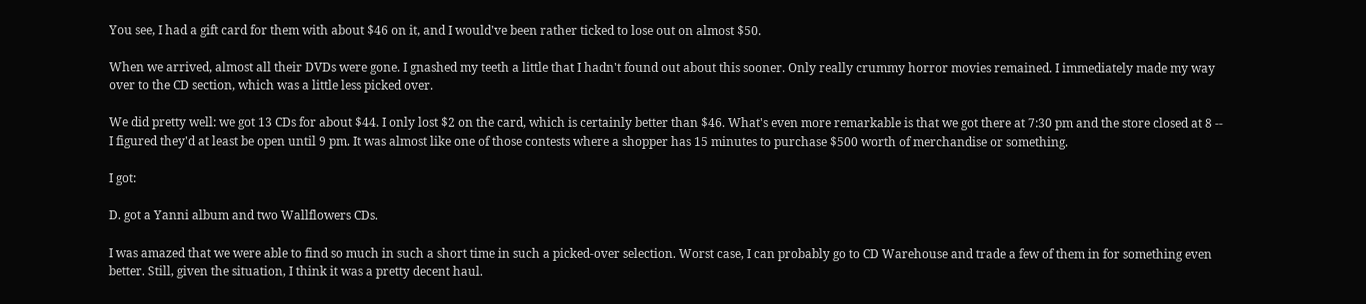You see, I had a gift card for them with about $46 on it, and I would've been rather ticked to lose out on almost $50.

When we arrived, almost all their DVDs were gone. I gnashed my teeth a little that I hadn't found out about this sooner. Only really crummy horror movies remained. I immediately made my way over to the CD section, which was a little less picked over.

We did pretty well: we got 13 CDs for about $44. I only lost $2 on the card, which is certainly better than $46. What's even more remarkable is that we got there at 7:30 pm and the store closed at 8 -- I figured they'd at least be open until 9 pm. It was almost like one of those contests where a shopper has 15 minutes to purchase $500 worth of merchandise or something.

I got:

D. got a Yanni album and two Wallflowers CDs.

I was amazed that we were able to find so much in such a short time in such a picked-over selection. Worst case, I can probably go to CD Warehouse and trade a few of them in for something even better. Still, given the situation, I think it was a pretty decent haul.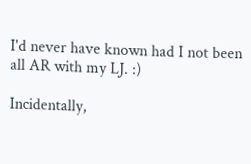I'd never have known had I not been all AR with my LJ. :)

Incidentally,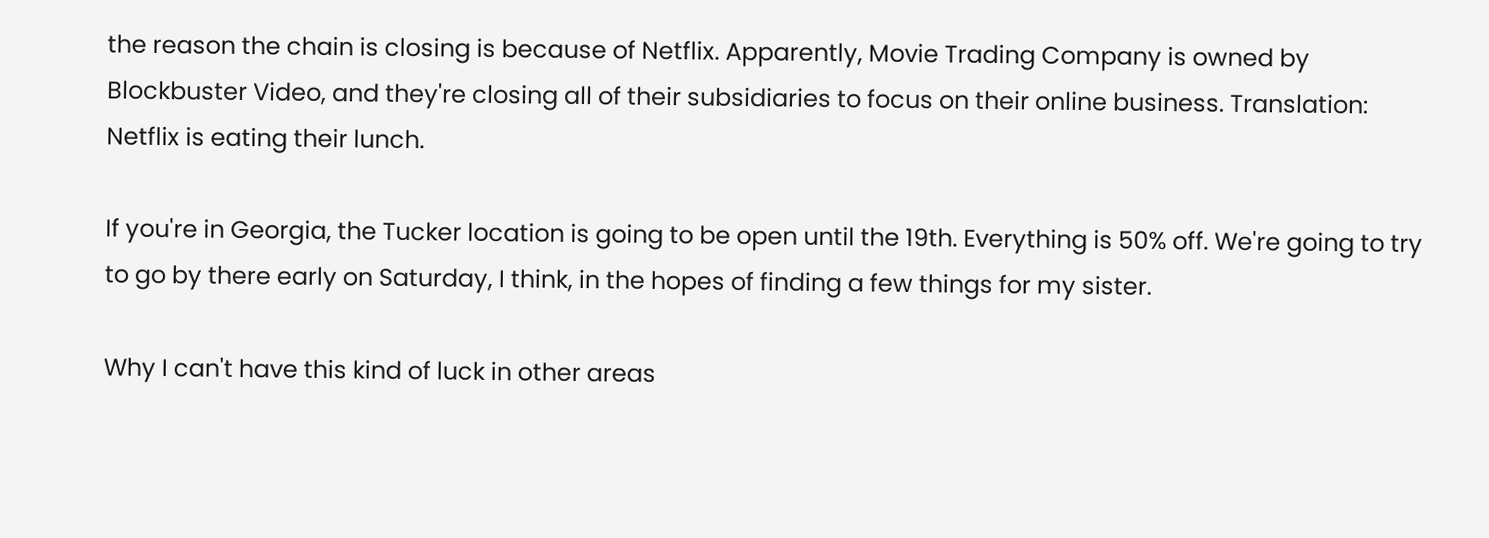the reason the chain is closing is because of Netflix. Apparently, Movie Trading Company is owned by Blockbuster Video, and they're closing all of their subsidiaries to focus on their online business. Translation: Netflix is eating their lunch.

If you're in Georgia, the Tucker location is going to be open until the 19th. Everything is 50% off. We're going to try to go by there early on Saturday, I think, in the hopes of finding a few things for my sister.

Why I can't have this kind of luck in other areas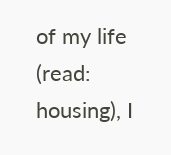of my life (read: housing), I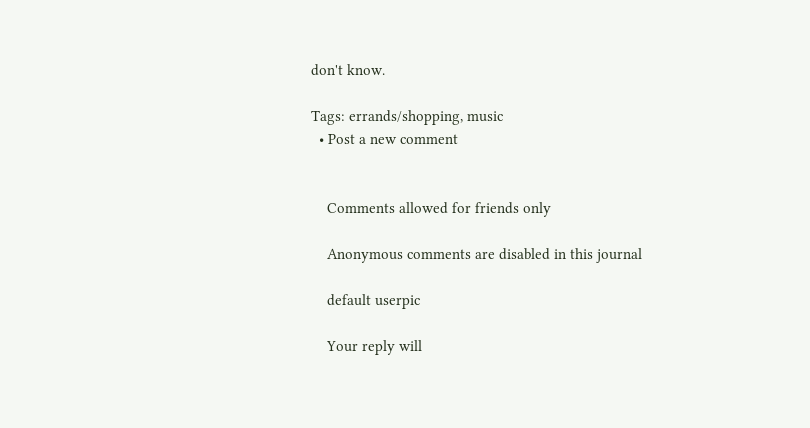don't know.

Tags: errands/shopping, music
  • Post a new comment


    Comments allowed for friends only

    Anonymous comments are disabled in this journal

    default userpic

    Your reply will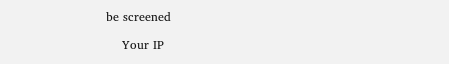be screened

    Your IP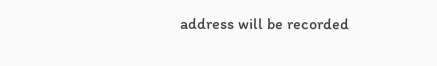address will be recorded